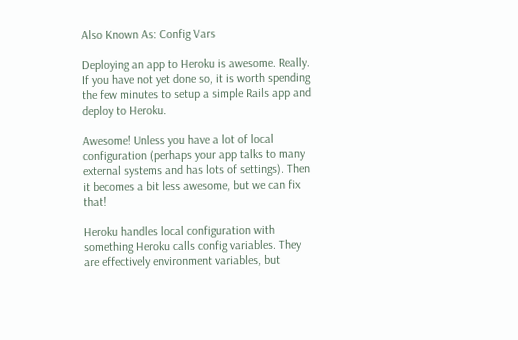Also Known As: Config Vars

Deploying an app to Heroku is awesome. Really. If you have not yet done so, it is worth spending the few minutes to setup a simple Rails app and deploy to Heroku.

Awesome! Unless you have a lot of local configuration (perhaps your app talks to many external systems and has lots of settings). Then it becomes a bit less awesome, but we can fix that!

Heroku handles local configuration with something Heroku calls config variables. They are effectively environment variables, but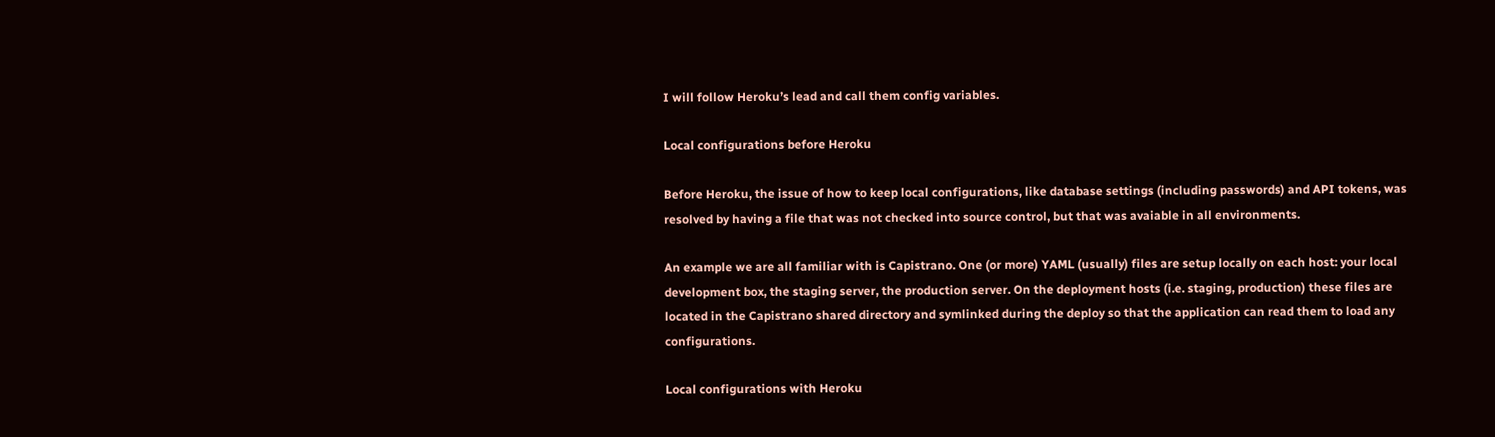I will follow Heroku’s lead and call them config variables.

Local configurations before Heroku

Before Heroku, the issue of how to keep local configurations, like database settings (including passwords) and API tokens, was resolved by having a file that was not checked into source control, but that was avaiable in all environments.

An example we are all familiar with is Capistrano. One (or more) YAML (usually) files are setup locally on each host: your local development box, the staging server, the production server. On the deployment hosts (i.e. staging, production) these files are located in the Capistrano shared directory and symlinked during the deploy so that the application can read them to load any configurations.

Local configurations with Heroku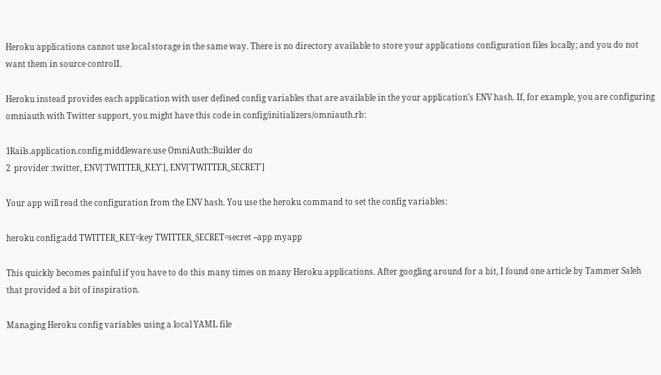Heroku applications cannot use local storage in the same way. There is no directory available to store your applications configuration files locally; and you do not want them in source control1.

Heroku instead provides each application with user defined config variables that are available in the your application’s ENV hash. If, for example, you are configuring omniauth with Twitter support, you might have this code in config/initializers/omniauth.rb:

1Rails.application.config.middleware.use OmniAuth::Builder do
2  provider :twitter, ENV['TWITTER_KEY'], ENV['TWITTER_SECRET']

Your app will read the configuration from the ENV hash. You use the heroku command to set the config variables:

heroku config:add TWITTER_KEY=key TWITTER_SECRET=secret --app myapp

This quickly becomes painful if you have to do this many times on many Heroku applications. After googling around for a bit, I found one article by Tammer Saleh that provided a bit of inspiration.

Managing Heroku config variables using a local YAML file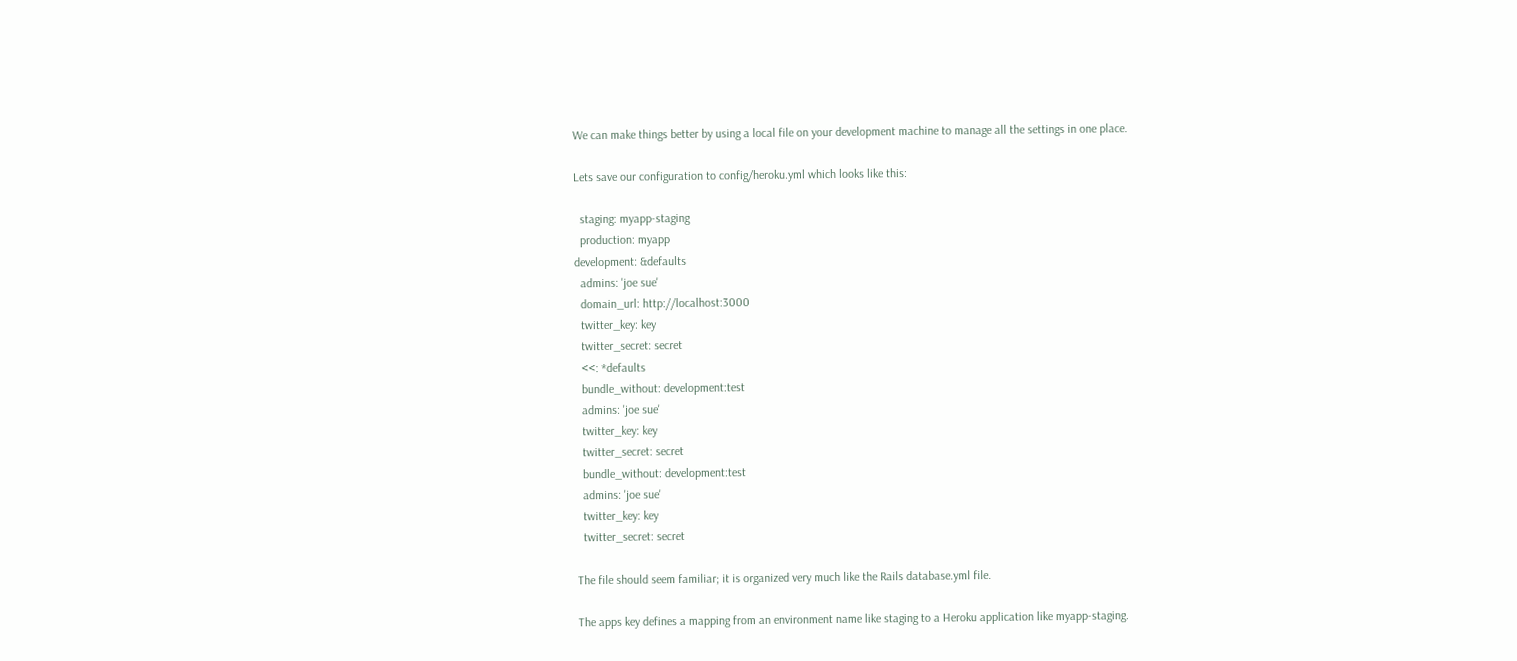We can make things better by using a local file on your development machine to manage all the settings in one place.

Lets save our configuration to config/heroku.yml which looks like this:

  staging: myapp-staging
  production: myapp
development: &defaults
  admins: 'joe sue'
  domain_url: http://localhost:3000
  twitter_key: key
  twitter_secret: secret
  <<: *defaults
  bundle_without: development:test
  admins: 'joe sue'
  twitter_key: key
  twitter_secret: secret
  bundle_without: development:test
  admins: 'joe sue'
  twitter_key: key
  twitter_secret: secret

The file should seem familiar; it is organized very much like the Rails database.yml file.

The apps key defines a mapping from an environment name like staging to a Heroku application like myapp-staging.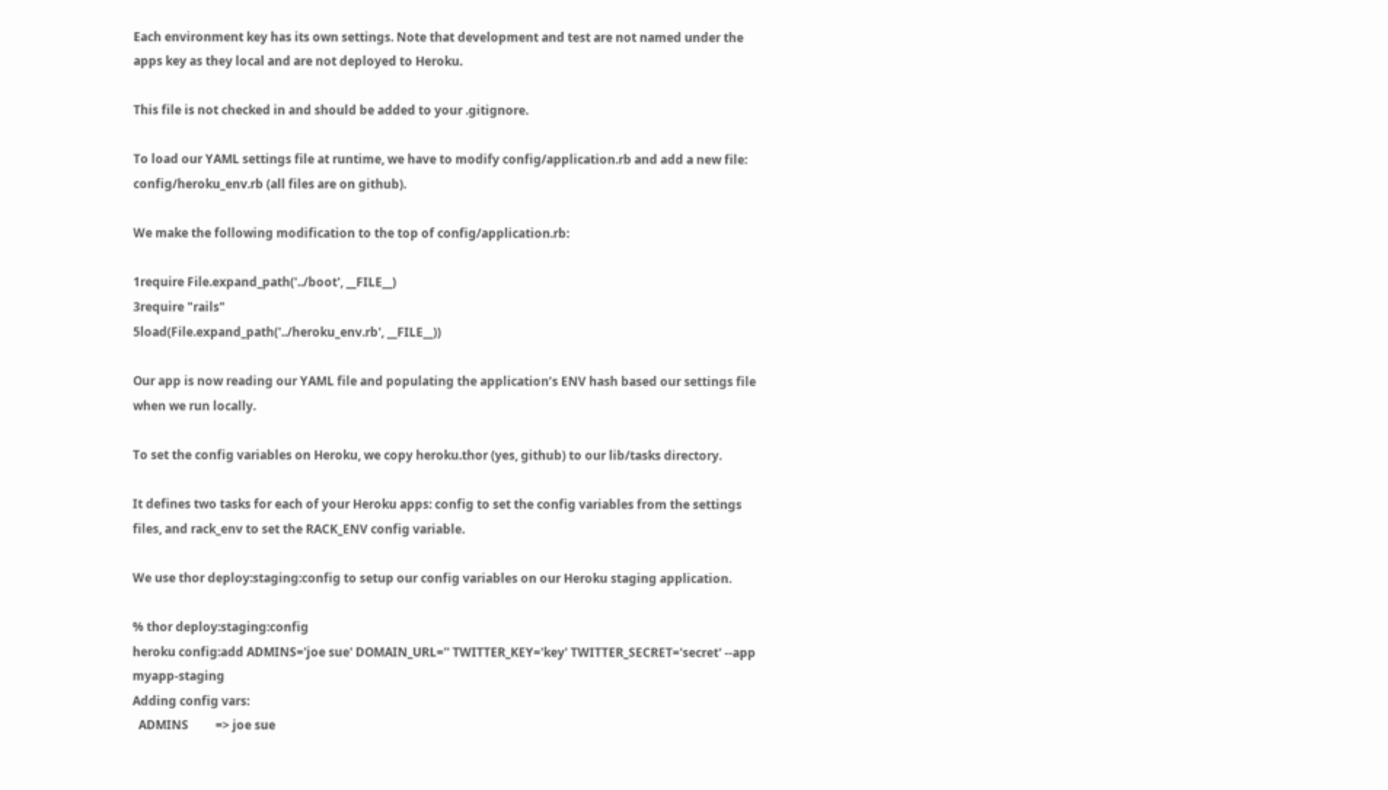Each environment key has its own settings. Note that development and test are not named under the apps key as they local and are not deployed to Heroku.

This file is not checked in and should be added to your .gitignore.

To load our YAML settings file at runtime, we have to modify config/application.rb and add a new file: config/heroku_env.rb (all files are on github).

We make the following modification to the top of config/application.rb:

1require File.expand_path('../boot', __FILE__)
3require "rails"
5load(File.expand_path('../heroku_env.rb', __FILE__))

Our app is now reading our YAML file and populating the application’s ENV hash based our settings file when we run locally.

To set the config variables on Heroku, we copy heroku.thor (yes, github) to our lib/tasks directory.

It defines two tasks for each of your Heroku apps: config to set the config variables from the settings files, and rack_env to set the RACK_ENV config variable.

We use thor deploy:staging:config to setup our config variables on our Heroku staging application.

% thor deploy:staging:config
heroku config:add ADMINS='joe sue' DOMAIN_URL='' TWITTER_KEY='key' TWITTER_SECRET='secret' --app myapp-staging
Adding config vars:
  ADMINS         => joe sue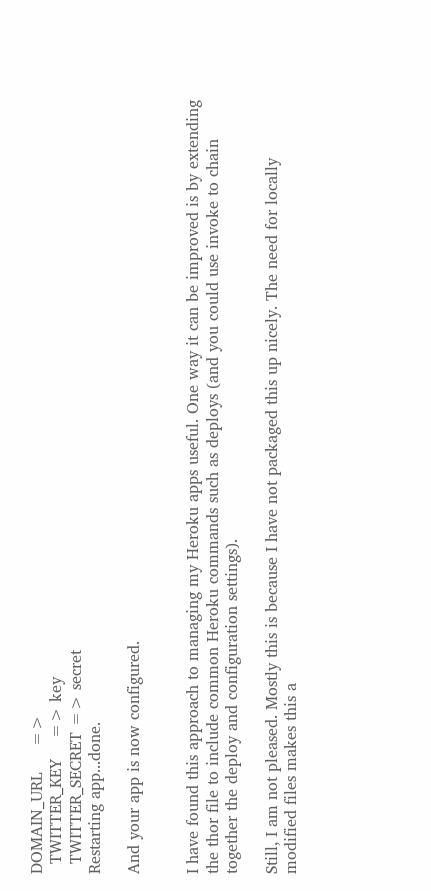DOMAIN_URL     =>
  TWITTER_KEY    => key
  TWITTER_SECRET => secret
Restarting app...done.

And your app is now configured.


I have found this approach to managing my Heroku apps useful. One way it can be improved is by extending the thor file to include common Heroku commands such as deploys (and you could use invoke to chain together the deploy and configuration settings).

Still, I am not pleased. Mostly this is because I have not packaged this up nicely. The need for locally modified files makes this a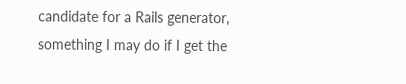candidate for a Rails generator, something I may do if I get the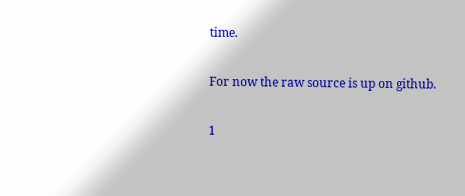time.

For now the raw source is up on github.

1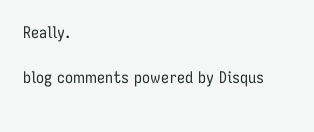Really.

blog comments powered by Disqus